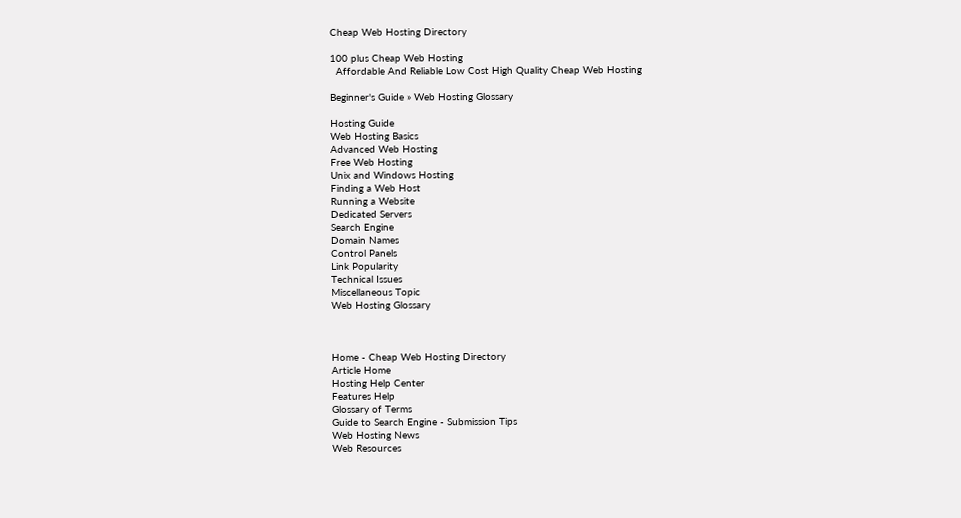Cheap Web Hosting Directory

100 plus Cheap Web Hosting
  Affordable And Reliable Low Cost High Quality Cheap Web Hosting

Beginner's Guide » Web Hosting Glossary

Hosting Guide
Web Hosting Basics
Advanced Web Hosting
Free Web Hosting
Unix and Windows Hosting
Finding a Web Host
Running a Website
Dedicated Servers
Search Engine
Domain Names
Control Panels
Link Popularity
Technical Issues
Miscellaneous Topic
Web Hosting Glossary



Home - Cheap Web Hosting Directory
Article Home
Hosting Help Center
Features Help
Glossary of Terms
Guide to Search Engine - Submission Tips
Web Hosting News
Web Resources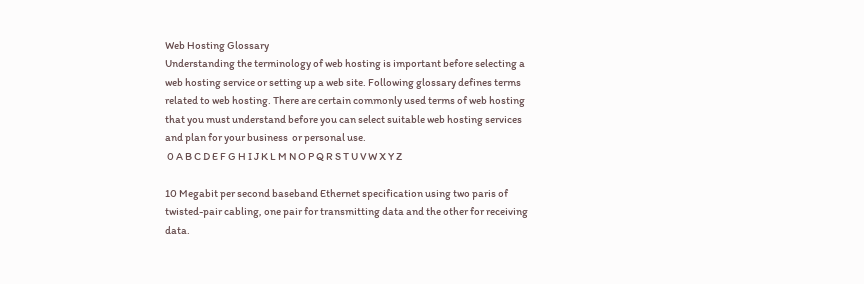Web Hosting Glossary
Understanding the terminology of web hosting is important before selecting a web hosting service or setting up a web site. Following glossary defines terms related to web hosting. There are certain commonly used terms of web hosting that you must understand before you can select suitable web hosting services and plan for your business  or personal use.
 0 A B C D E F G H I J K L M N O P Q R S T U V W X Y Z

10 Megabit per second baseband Ethernet specification using two paris of twisted-pair cabling, one pair for transmitting data and the other for receiving data.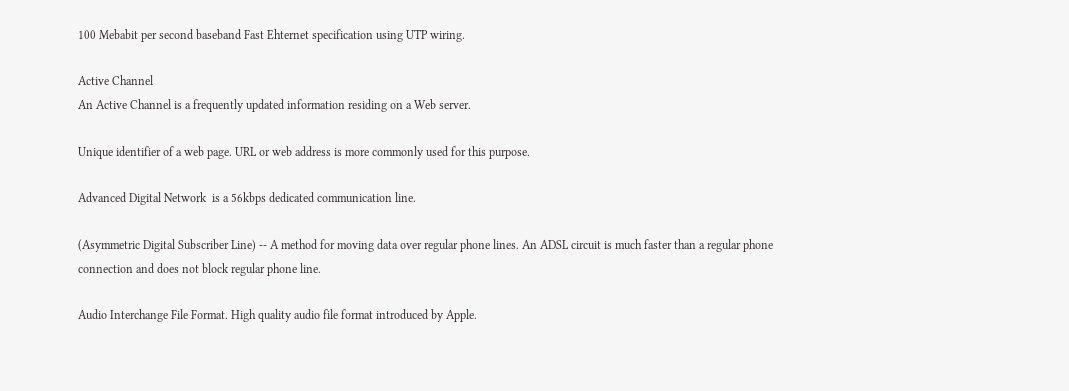100 Mebabit per second baseband Fast Ehternet specification using UTP wiring.

Active Channel
An Active Channel is a frequently updated information residing on a Web server.

Unique identifier of a web page. URL or web address is more commonly used for this purpose.

Advanced Digital Network  is a 56kbps dedicated communication line.

(Asymmetric Digital Subscriber Line) -- A method for moving data over regular phone lines. An ADSL circuit is much faster than a regular phone connection and does not block regular phone line.

Audio Interchange File Format. High quality audio file format introduced by Apple.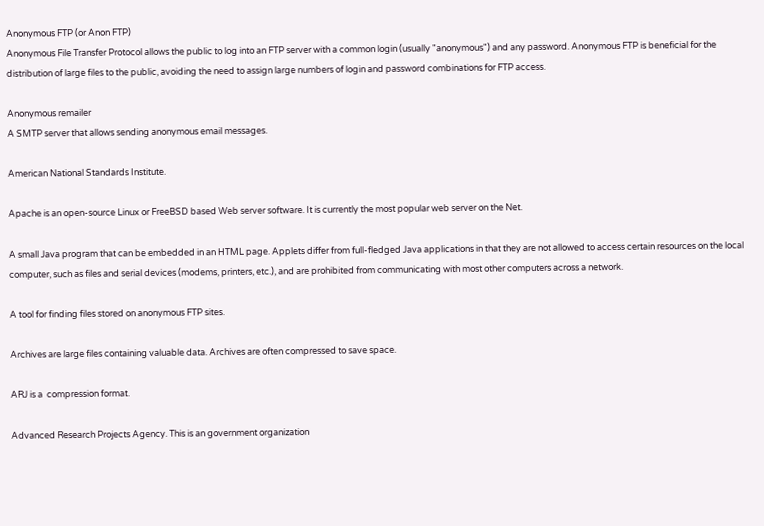Anonymous FTP (or Anon FTP)
Anonymous File Transfer Protocol allows the public to log into an FTP server with a common login (usually "anonymous") and any password. Anonymous FTP is beneficial for the distribution of large files to the public, avoiding the need to assign large numbers of login and password combinations for FTP access.

Anonymous remailer
A SMTP server that allows sending anonymous email messages.

American National Standards Institute.

Apache is an open-source Linux or FreeBSD based Web server software. It is currently the most popular web server on the Net.

A small Java program that can be embedded in an HTML page. Applets differ from full-fledged Java applications in that they are not allowed to access certain resources on the local computer, such as files and serial devices (modems, printers, etc.), and are prohibited from communicating with most other computers across a network.

A tool for finding files stored on anonymous FTP sites.

Archives are large files containing valuable data. Archives are often compressed to save space.

ARJ is a  compression format.

Advanced Research Projects Agency. This is an government organization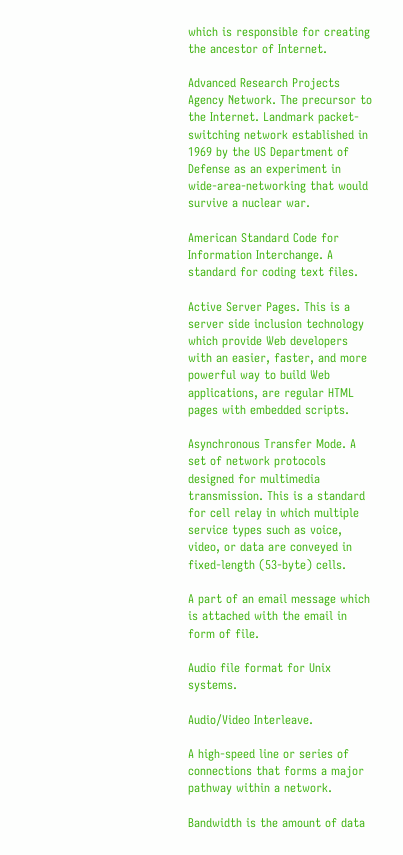which is responsible for creating the ancestor of Internet.

Advanced Research Projects Agency Network. The precursor to the Internet. Landmark packet-switching network established in 1969 by the US Department of Defense as an experiment in wide-area-networking that would survive a nuclear war.

American Standard Code for Information Interchange. A standard for coding text files.

Active Server Pages. This is a server side inclusion technology which provide Web developers with an easier, faster, and more powerful way to build Web applications, are regular HTML pages with embedded scripts.

Asynchronous Transfer Mode. A set of network protocols designed for multimedia transmission. This is a standard for cell relay in which multiple service types such as voice, video, or data are conveyed in fixed-length (53-byte) cells.

A part of an email message which is attached with the email in form of file.

Audio file format for Unix systems.

Audio/Video Interleave.

A high-speed line or series of connections that forms a major pathway within a network.

Bandwidth is the amount of data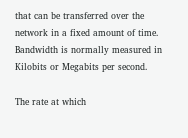that can be transferred over the network in a fixed amount of time. Bandwidth is normally measured in Kilobits or Megabits per second.

The rate at which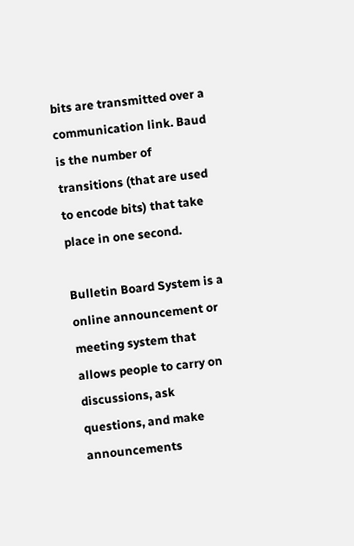bits are transmitted over a communication link. Baud is the number of transitions (that are used to encode bits) that take place in one second.

Bulletin Board System is a online announcement or meeting system that allows people to carry on discussions, ask questions, and make announcements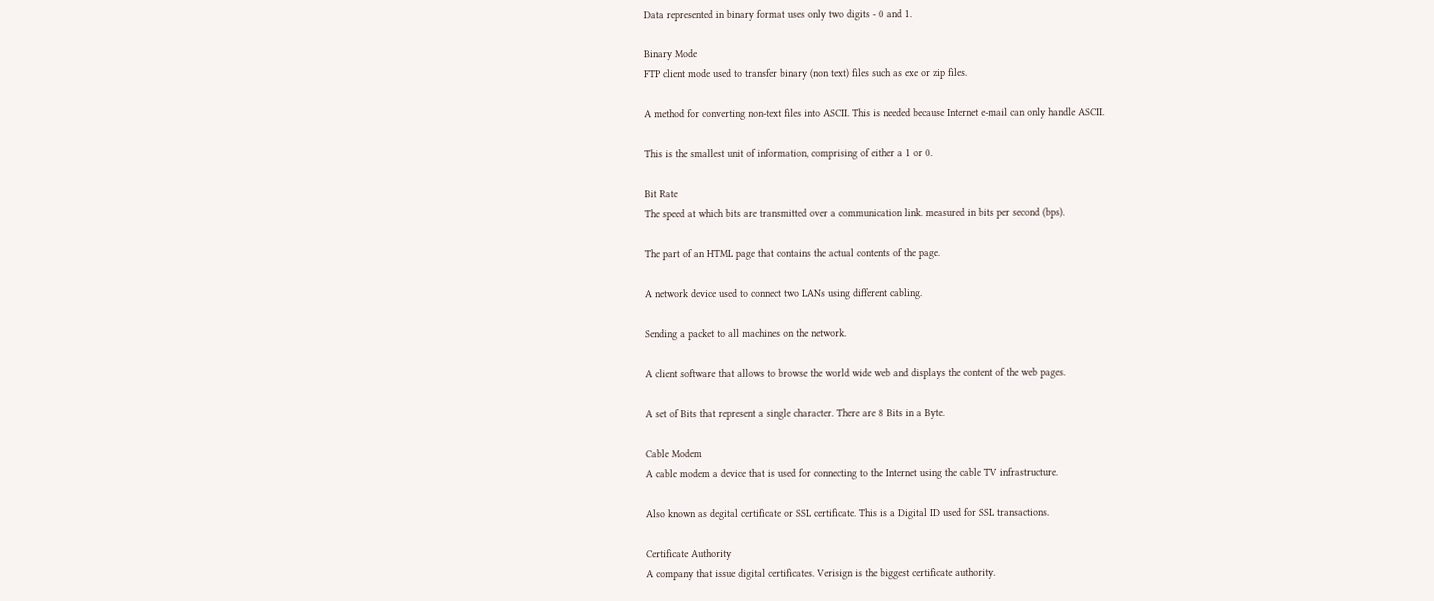Data represented in binary format uses only two digits - 0 and 1.

Binary Mode
FTP client mode used to transfer binary (non text) files such as exe or zip files.

A method for converting non-text files into ASCII. This is needed because Internet e-mail can only handle ASCII.

This is the smallest unit of information, comprising of either a 1 or 0.

Bit Rate
The speed at which bits are transmitted over a communication link. measured in bits per second (bps).

The part of an HTML page that contains the actual contents of the page.

A network device used to connect two LANs using different cabling.

Sending a packet to all machines on the network.

A client software that allows to browse the world wide web and displays the content of the web pages.

A set of Bits that represent a single character. There are 8 Bits in a Byte.

Cable Modem
A cable modem a device that is used for connecting to the Internet using the cable TV infrastructure.

Also known as degital certificate or SSL certificate. This is a Digital ID used for SSL transactions.

Certificate Authority
A company that issue digital certificates. Verisign is the biggest certificate authority.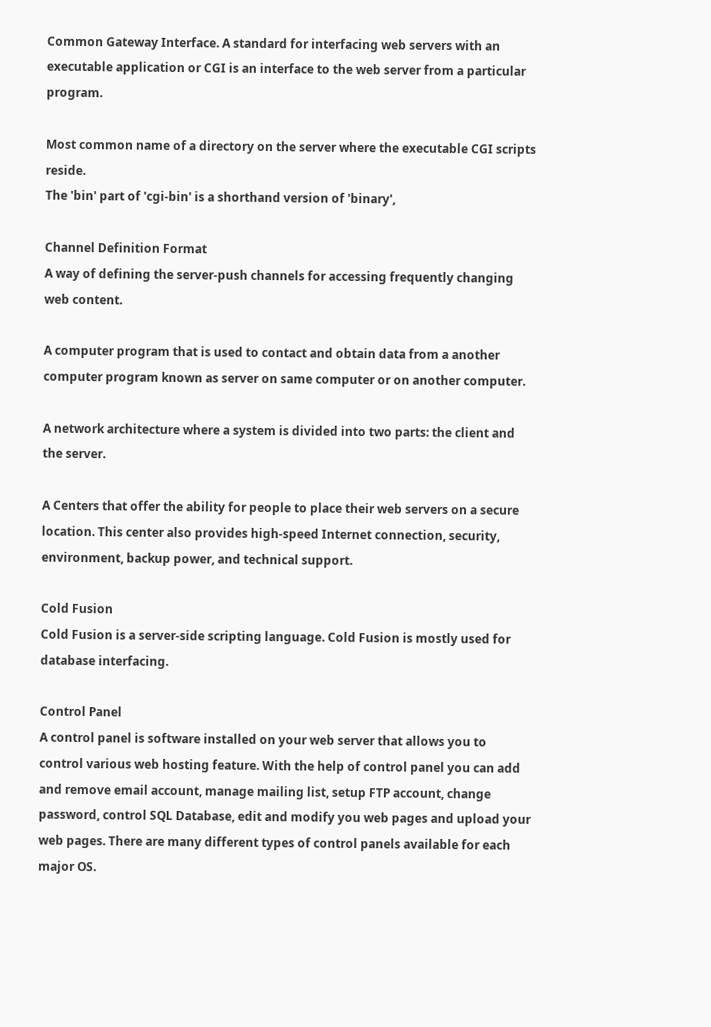Common Gateway Interface. A standard for interfacing web servers with an executable application or CGI is an interface to the web server from a particular program.

Most common name of a directory on the server where the executable CGI scripts reside.
The 'bin' part of 'cgi-bin' is a shorthand version of 'binary',

Channel Definition Format
A way of defining the server-push channels for accessing frequently changing web content.

A computer program that is used to contact and obtain data from a another computer program known as server on same computer or on another computer.

A network architecture where a system is divided into two parts: the client and the server.

A Centers that offer the ability for people to place their web servers on a secure location. This center also provides high-speed Internet connection, security, environment, backup power, and technical support.

Cold Fusion
Cold Fusion is a server-side scripting language. Cold Fusion is mostly used for database interfacing.

Control Panel
A control panel is software installed on your web server that allows you to control various web hosting feature. With the help of control panel you can add and remove email account, manage mailing list, setup FTP account, change password, control SQL Database, edit and modify you web pages and upload your web pages. There are many different types of control panels available for each major OS.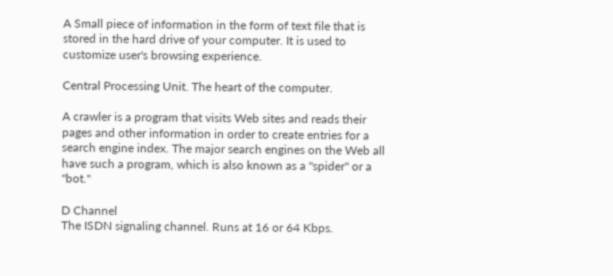A Small piece of information in the form of text file that is stored in the hard drive of your computer. It is used to customize user's browsing experience.

Central Processing Unit. The heart of the computer.

A crawler is a program that visits Web sites and reads their pages and other information in order to create entries for a search engine index. The major search engines on the Web all have such a program, which is also known as a "spider" or a "bot."

D Channel
The ISDN signaling channel. Runs at 16 or 64 Kbps.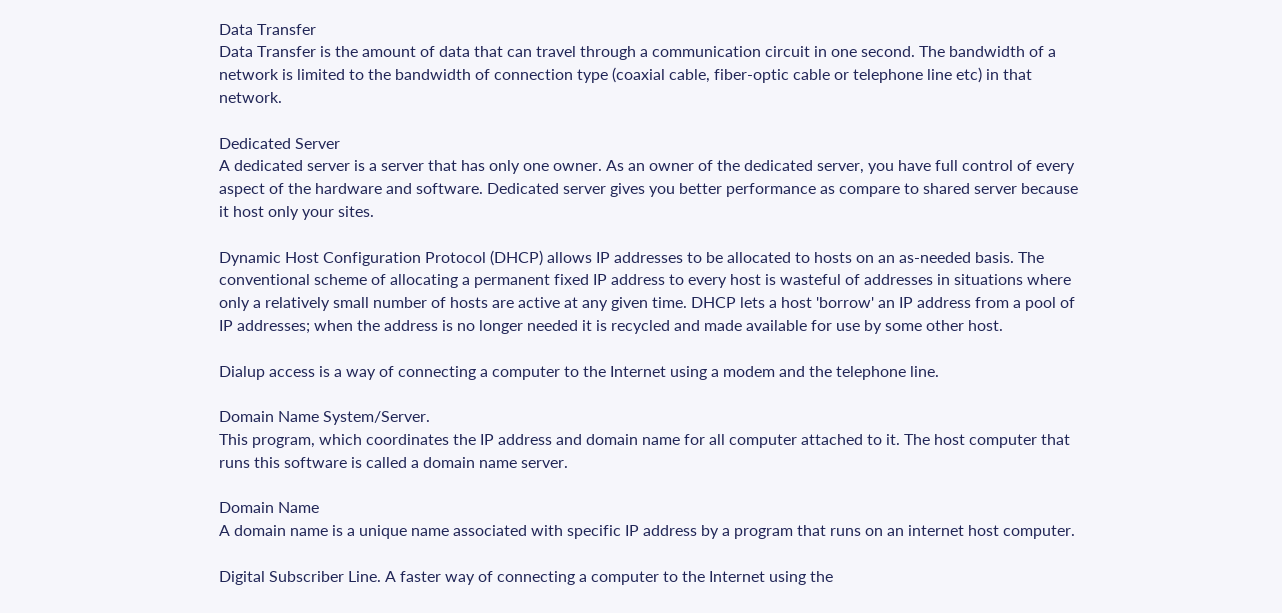Data Transfer
Data Transfer is the amount of data that can travel through a communication circuit in one second. The bandwidth of a network is limited to the bandwidth of connection type (coaxial cable, fiber-optic cable or telephone line etc) in that network.

Dedicated Server
A dedicated server is a server that has only one owner. As an owner of the dedicated server, you have full control of every aspect of the hardware and software. Dedicated server gives you better performance as compare to shared server because it host only your sites.

Dynamic Host Configuration Protocol (DHCP) allows IP addresses to be allocated to hosts on an as-needed basis. The conventional scheme of allocating a permanent fixed IP address to every host is wasteful of addresses in situations where only a relatively small number of hosts are active at any given time. DHCP lets a host 'borrow' an IP address from a pool of IP addresses; when the address is no longer needed it is recycled and made available for use by some other host.

Dialup access is a way of connecting a computer to the Internet using a modem and the telephone line.

Domain Name System/Server.
This program, which coordinates the IP address and domain name for all computer attached to it. The host computer that runs this software is called a domain name server.

Domain Name
A domain name is a unique name associated with specific IP address by a program that runs on an internet host computer.

Digital Subscriber Line. A faster way of connecting a computer to the Internet using the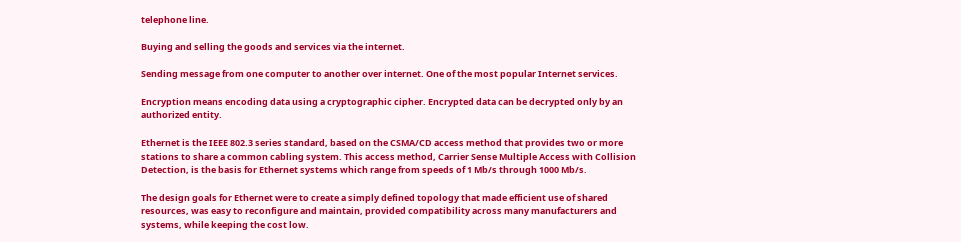telephone line.

Buying and selling the goods and services via the internet.

Sending message from one computer to another over internet. One of the most popular Internet services.

Encryption means encoding data using a cryptographic cipher. Encrypted data can be decrypted only by an authorized entity.

Ethernet is the IEEE 802.3 series standard, based on the CSMA/CD access method that provides two or more stations to share a common cabling system. This access method, Carrier Sense Multiple Access with Collision Detection, is the basis for Ethernet systems which range from speeds of 1 Mb/s through 1000 Mb/s.

The design goals for Ethernet were to create a simply defined topology that made efficient use of shared resources, was easy to reconfigure and maintain, provided compatibility across many manufacturers and systems, while keeping the cost low.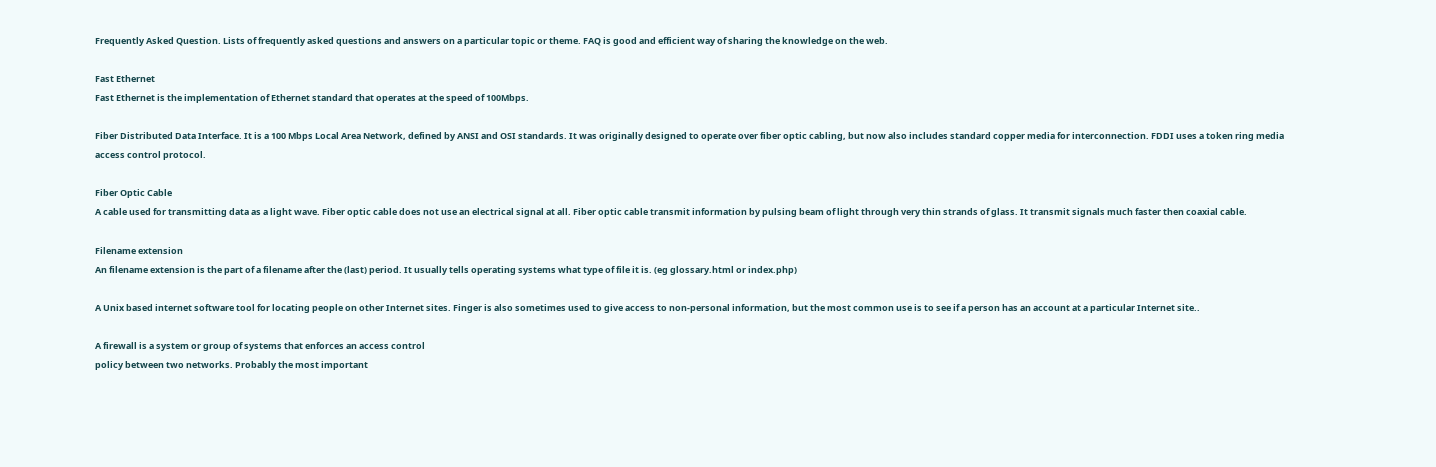Frequently Asked Question. Lists of frequently asked questions and answers on a particular topic or theme. FAQ is good and efficient way of sharing the knowledge on the web.

Fast Ethernet
Fast Ethernet is the implementation of Ethernet standard that operates at the speed of 100Mbps.

Fiber Distributed Data Interface. It is a 100 Mbps Local Area Network, defined by ANSI and OSI standards. It was originally designed to operate over fiber optic cabling, but now also includes standard copper media for interconnection. FDDI uses a token ring media access control protocol.

Fiber Optic Cable
A cable used for transmitting data as a light wave. Fiber optic cable does not use an electrical signal at all. Fiber optic cable transmit information by pulsing beam of light through very thin strands of glass. It transmit signals much faster then coaxial cable.

Filename extension
An filename extension is the part of a filename after the (last) period. It usually tells operating systems what type of file it is. (eg glossary.html or index.php)

A Unix based internet software tool for locating people on other Internet sites. Finger is also sometimes used to give access to non-personal information, but the most common use is to see if a person has an account at a particular Internet site..

A firewall is a system or group of systems that enforces an access control
policy between two networks. Probably the most important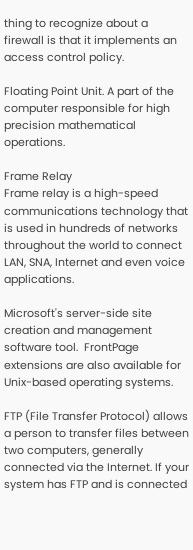thing to recognize about a firewall is that it implements an access control policy.

Floating Point Unit. A part of the computer responsible for high precision mathematical operations.

Frame Relay
Frame relay is a high-speed communications technology that is used in hundreds of networks throughout the world to connect LAN, SNA, Internet and even voice applications.

Microsoft's server-side site creation and management software tool.  FrontPage extensions are also available for Unix-based operating systems.

FTP (File Transfer Protocol) allows a person to transfer files between two computers, generally connected via the Internet. If your system has FTP and is connected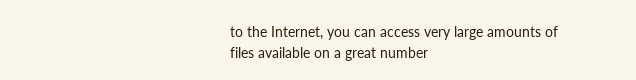to the Internet, you can access very large amounts of files available on a great number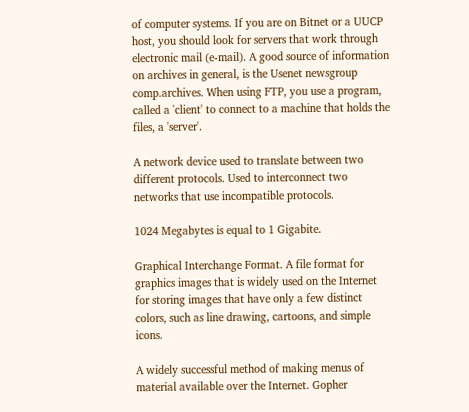of computer systems. If you are on Bitnet or a UUCP host, you should look for servers that work through electronic mail (e-mail). A good source of information on archives in general, is the Usenet newsgroup comp.archives. When using FTP, you use a program, called a 'client' to connect to a machine that holds the files, a 'server'.

A network device used to translate between two different protocols. Used to interconnect two networks that use incompatible protocols.

1024 Megabytes is equal to 1 Gigabite.

Graphical Interchange Format. A file format for graphics images that is widely used on the Internet for storing images that have only a few distinct colors, such as line drawing, cartoons, and simple icons.

A widely successful method of making menus of material available over the Internet. Gopher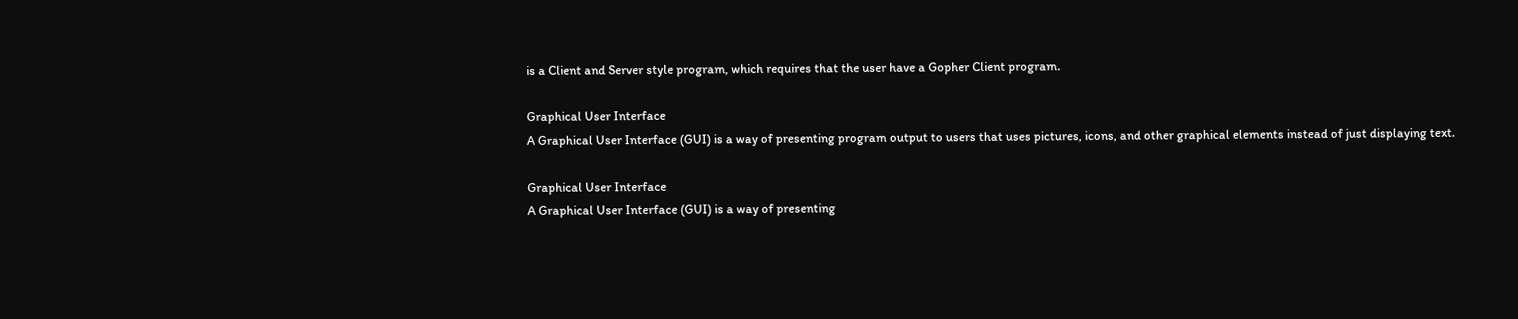is a Client and Server style program, which requires that the user have a Gopher Client program.

Graphical User Interface
A Graphical User Interface (GUI) is a way of presenting program output to users that uses pictures, icons, and other graphical elements instead of just displaying text.

Graphical User Interface
A Graphical User Interface (GUI) is a way of presenting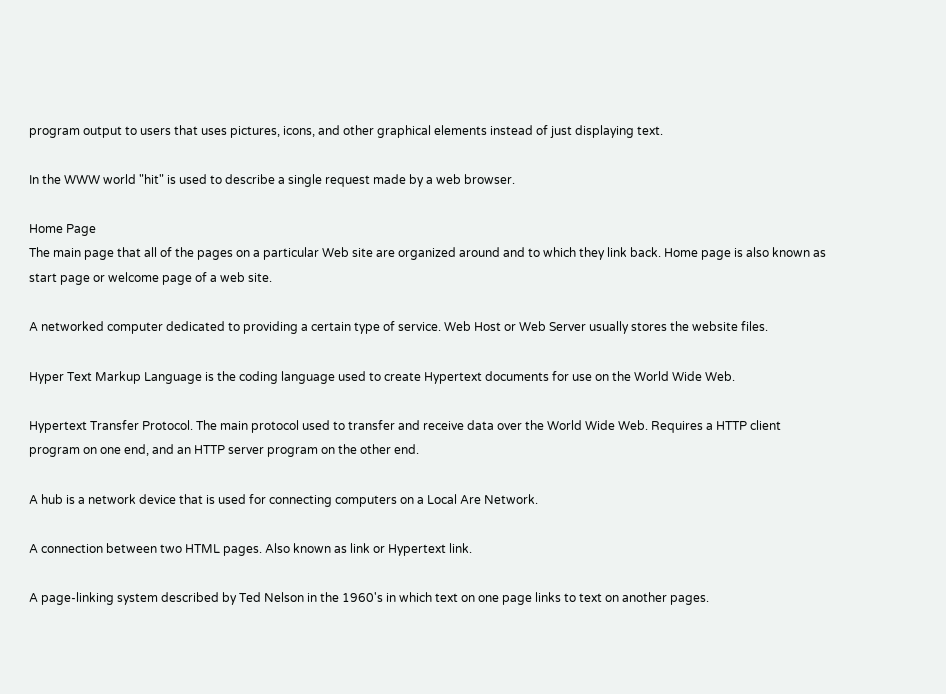program output to users that uses pictures, icons, and other graphical elements instead of just displaying text.

In the WWW world "hit" is used to describe a single request made by a web browser.

Home Page
The main page that all of the pages on a particular Web site are organized around and to which they link back. Home page is also known as start page or welcome page of a web site.

A networked computer dedicated to providing a certain type of service. Web Host or Web Server usually stores the website files.

Hyper Text Markup Language is the coding language used to create Hypertext documents for use on the World Wide Web.

Hypertext Transfer Protocol. The main protocol used to transfer and receive data over the World Wide Web. Requires a HTTP client program on one end, and an HTTP server program on the other end.

A hub is a network device that is used for connecting computers on a Local Are Network.

A connection between two HTML pages. Also known as link or Hypertext link.

A page-linking system described by Ted Nelson in the 1960's in which text on one page links to text on another pages.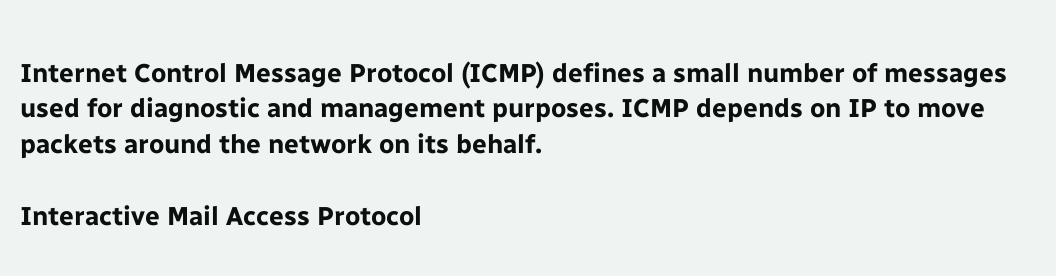Internet Control Message Protocol (ICMP) defines a small number of messages used for diagnostic and management purposes. ICMP depends on IP to move packets around the network on its behalf.

Interactive Mail Access Protocol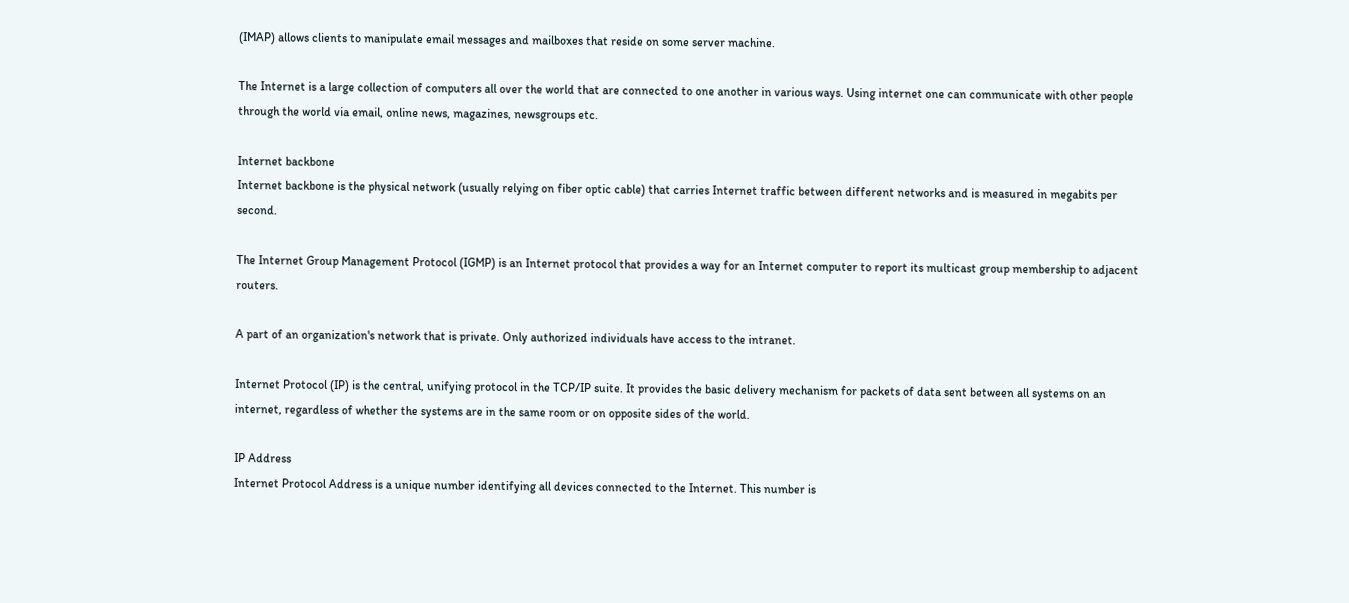(IMAP) allows clients to manipulate email messages and mailboxes that reside on some server machine.

The Internet is a large collection of computers all over the world that are connected to one another in various ways. Using internet one can communicate with other people through the world via email, online news, magazines, newsgroups etc.

Internet backbone
Internet backbone is the physical network (usually relying on fiber optic cable) that carries Internet traffic between different networks and is measured in megabits per second.

The Internet Group Management Protocol (IGMP) is an Internet protocol that provides a way for an Internet computer to report its multicast group membership to adjacent routers.

A part of an organization's network that is private. Only authorized individuals have access to the intranet.

Internet Protocol (IP) is the central, unifying protocol in the TCP/IP suite. It provides the basic delivery mechanism for packets of data sent between all systems on an internet, regardless of whether the systems are in the same room or on opposite sides of the world.

IP Address
Internet Protocol Address is a unique number identifying all devices connected to the Internet. This number is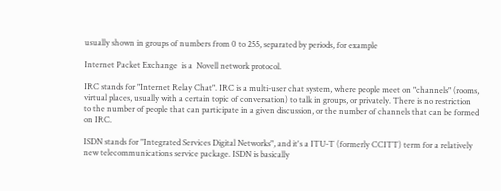usually shown in groups of numbers from 0 to 255, separated by periods, for example

Internet Packet Exchange  is a  Novell network protocol.

IRC stands for "Internet Relay Chat". IRC is a multi-user chat system, where people meet on "channels" (rooms, virtual places, usually with a certain topic of conversation) to talk in groups, or privately. There is no restriction to the number of people that can participate in a given discussion, or the number of channels that can be formed on IRC.

ISDN stands for "Integrated Services Digital Networks", and it's a ITU-T (formerly CCITT) term for a relatively new telecommunications service package. ISDN is basically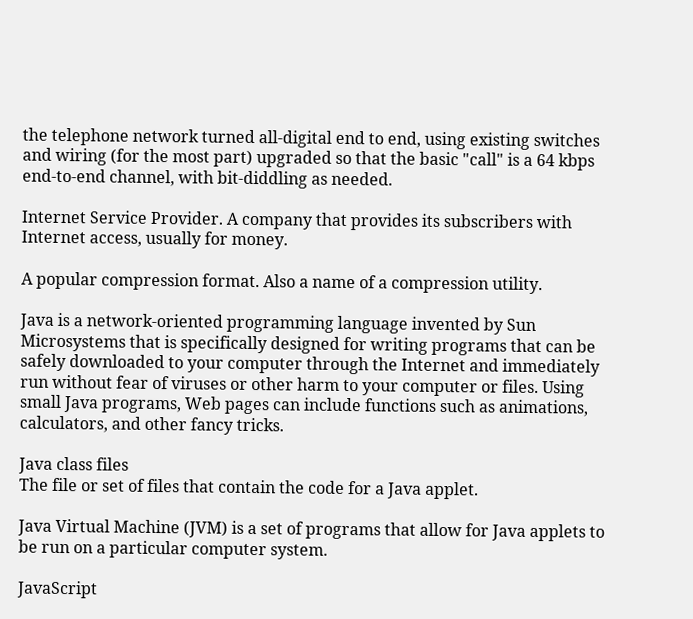the telephone network turned all-digital end to end, using existing switches and wiring (for the most part) upgraded so that the basic "call" is a 64 kbps end-to-end channel, with bit-diddling as needed.

Internet Service Provider. A company that provides its subscribers with Internet access, usually for money.

A popular compression format. Also a name of a compression utility.

Java is a network-oriented programming language invented by Sun Microsystems that is specifically designed for writing programs that can be safely downloaded to your computer through the Internet and immediately run without fear of viruses or other harm to your computer or files. Using small Java programs, Web pages can include functions such as animations, calculators, and other fancy tricks.

Java class files
The file or set of files that contain the code for a Java applet.

Java Virtual Machine (JVM) is a set of programs that allow for Java applets to be run on a particular computer system.

JavaScript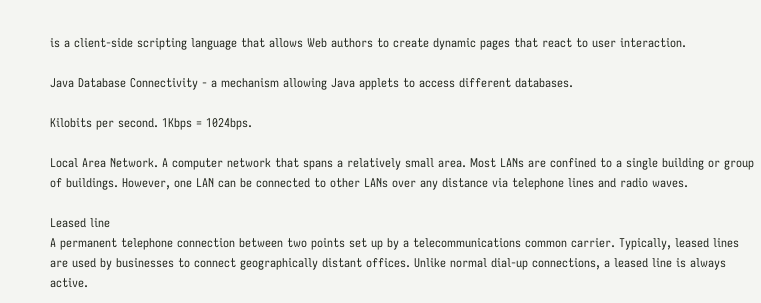is a client-side scripting language that allows Web authors to create dynamic pages that react to user interaction.

Java Database Connectivity - a mechanism allowing Java applets to access different databases.

Kilobits per second. 1Kbps = 1024bps.

Local Area Network. A computer network that spans a relatively small area. Most LANs are confined to a single building or group of buildings. However, one LAN can be connected to other LANs over any distance via telephone lines and radio waves.

Leased line
A permanent telephone connection between two points set up by a telecommunications common carrier. Typically, leased lines are used by businesses to connect geographically distant offices. Unlike normal dial-up connections, a leased line is always active.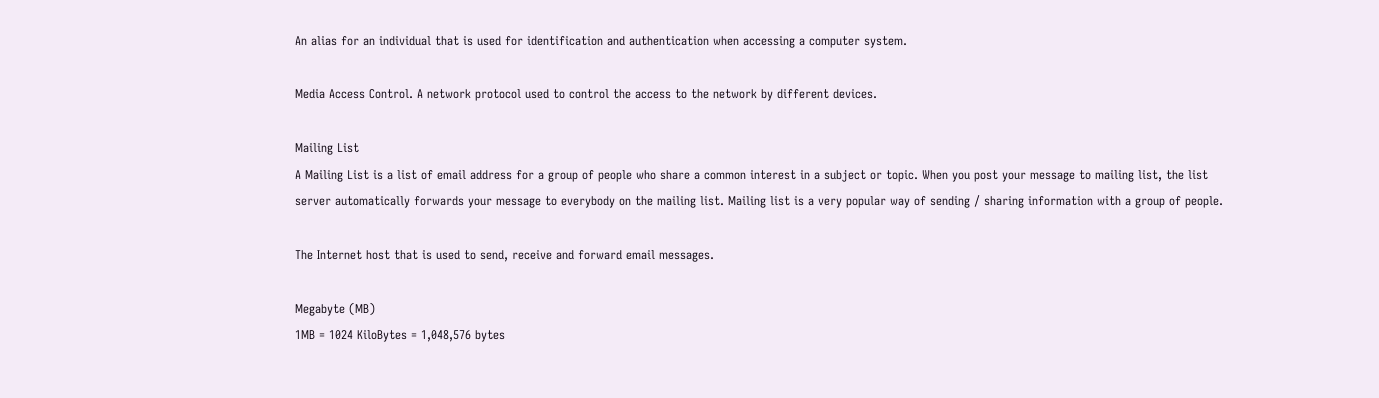An alias for an individual that is used for identification and authentication when accessing a computer system.

Media Access Control. A network protocol used to control the access to the network by different devices.

Mailing List
A Mailing List is a list of email address for a group of people who share a common interest in a subject or topic. When you post your message to mailing list, the list server automatically forwards your message to everybody on the mailing list. Mailing list is a very popular way of sending / sharing information with a group of people.

The Internet host that is used to send, receive and forward email messages.

Megabyte (MB)
1MB = 1024 KiloBytes = 1,048,576 bytes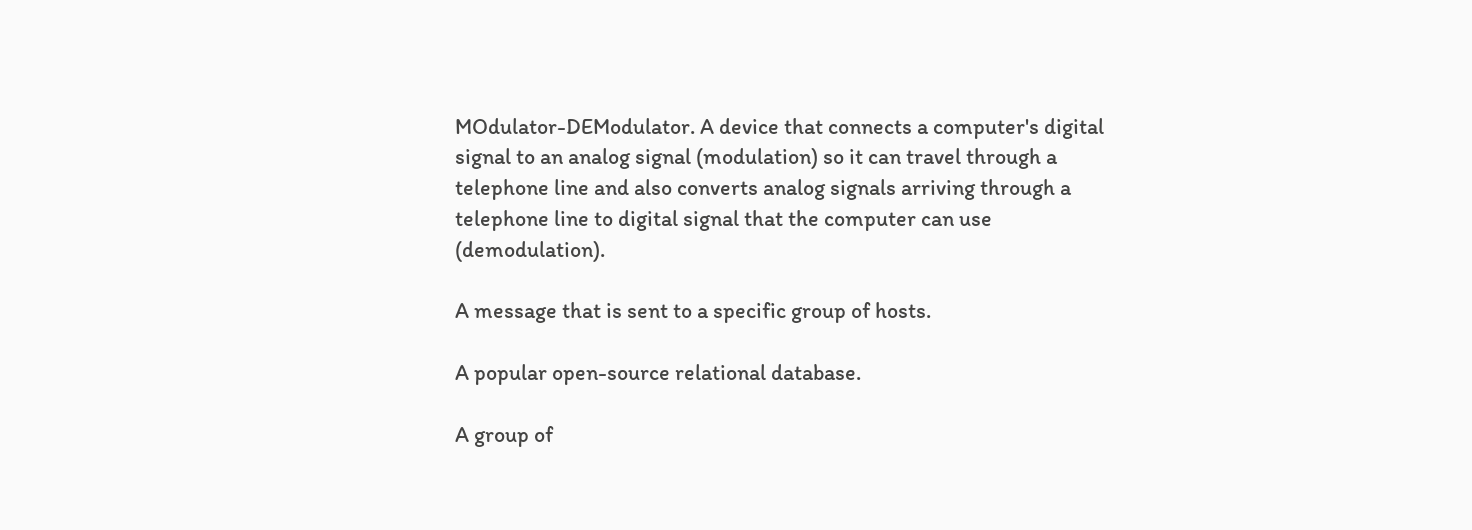MOdulator-DEModulator. A device that connects a computer's digital signal to an analog signal (modulation) so it can travel through a telephone line and also converts analog signals arriving through a telephone line to digital signal that the computer can use (demodulation).

A message that is sent to a specific group of hosts.

A popular open-source relational database.

A group of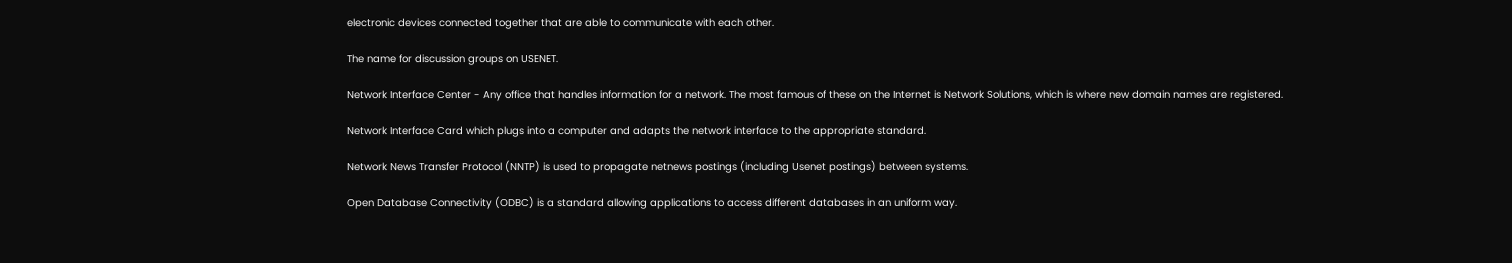electronic devices connected together that are able to communicate with each other.

The name for discussion groups on USENET.

Network Interface Center - Any office that handles information for a network. The most famous of these on the Internet is Network Solutions, which is where new domain names are registered.

Network Interface Card which plugs into a computer and adapts the network interface to the appropriate standard.

Network News Transfer Protocol (NNTP) is used to propagate netnews postings (including Usenet postings) between systems.

Open Database Connectivity (ODBC) is a standard allowing applications to access different databases in an uniform way.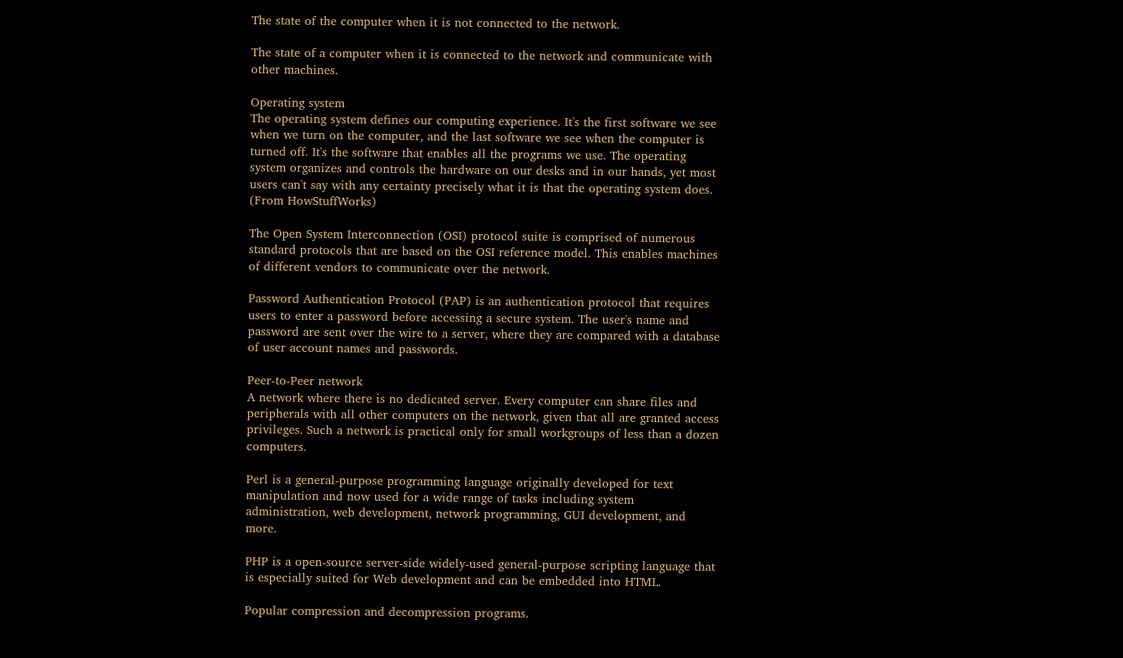The state of the computer when it is not connected to the network.

The state of a computer when it is connected to the network and communicate with other machines.

Operating system
The operating system defines our computing experience. It's the first software we see when we turn on the computer, and the last software we see when the computer is turned off. It's the software that enables all the programs we use. The operating system organizes and controls the hardware on our desks and in our hands, yet most users can't say with any certainty precisely what it is that the operating system does. (From HowStuffWorks)

The Open System Interconnection (OSI) protocol suite is comprised of numerous standard protocols that are based on the OSI reference model. This enables machines of different vendors to communicate over the network.

Password Authentication Protocol (PAP) is an authentication protocol that requires users to enter a password before accessing a secure system. The user's name and password are sent over the wire to a server, where they are compared with a database of user account names and passwords.

Peer-to-Peer network
A network where there is no dedicated server. Every computer can share files and peripherals with all other computers on the network, given that all are granted access privileges. Such a network is practical only for small workgroups of less than a dozen computers.

Perl is a general-purpose programming language originally developed for text manipulation and now used for a wide range of tasks including system administration, web development, network programming, GUI development, and more.

PHP is a open-source server-side widely-used general-purpose scripting language that is especially suited for Web development and can be embedded into HTML.

Popular compression and decompression programs.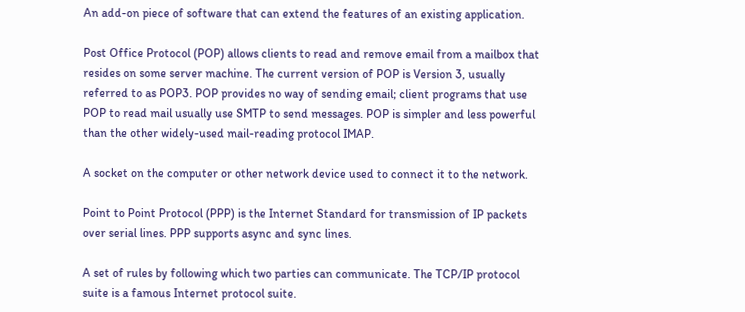An add-on piece of software that can extend the features of an existing application.

Post Office Protocol (POP) allows clients to read and remove email from a mailbox that resides on some server machine. The current version of POP is Version 3, usually referred to as POP3. POP provides no way of sending email; client programs that use POP to read mail usually use SMTP to send messages. POP is simpler and less powerful than the other widely-used mail-reading protocol IMAP.

A socket on the computer or other network device used to connect it to the network.

Point to Point Protocol (PPP) is the Internet Standard for transmission of IP packets over serial lines. PPP supports async and sync lines.

A set of rules by following which two parties can communicate. The TCP/IP protocol suite is a famous Internet protocol suite.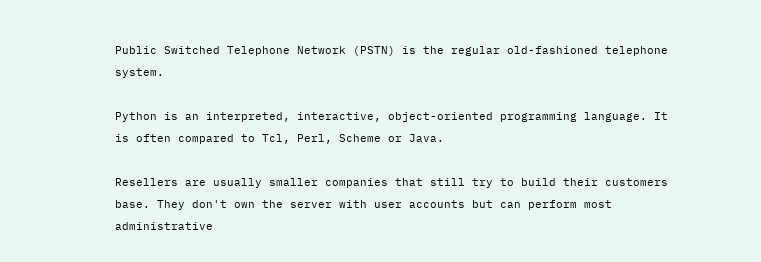Public Switched Telephone Network (PSTN) is the regular old-fashioned telephone system.

Python is an interpreted, interactive, object-oriented programming language. It is often compared to Tcl, Perl, Scheme or Java.

Resellers are usually smaller companies that still try to build their customers base. They don't own the server with user accounts but can perform most administrative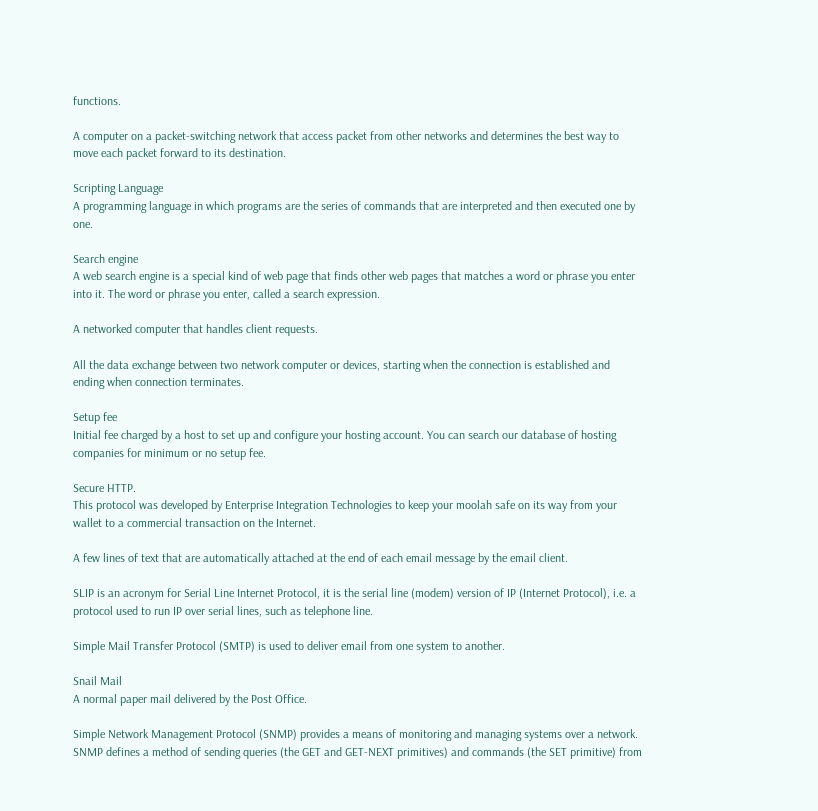functions.

A computer on a packet-switching network that access packet from other networks and determines the best way to move each packet forward to its destination.

Scripting Language
A programming language in which programs are the series of commands that are interpreted and then executed one by one.

Search engine
A web search engine is a special kind of web page that finds other web pages that matches a word or phrase you enter into it. The word or phrase you enter, called a search expression.

A networked computer that handles client requests.

All the data exchange between two network computer or devices, starting when the connection is established and ending when connection terminates.

Setup fee
Initial fee charged by a host to set up and configure your hosting account. You can search our database of hosting companies for minimum or no setup fee.

Secure HTTP.
This protocol was developed by Enterprise Integration Technologies to keep your moolah safe on its way from your wallet to a commercial transaction on the Internet.

A few lines of text that are automatically attached at the end of each email message by the email client.

SLIP is an acronym for Serial Line Internet Protocol, it is the serial line (modem) version of IP (Internet Protocol), i.e. a protocol used to run IP over serial lines, such as telephone line.

Simple Mail Transfer Protocol (SMTP) is used to deliver email from one system to another.

Snail Mail
A normal paper mail delivered by the Post Office.

Simple Network Management Protocol (SNMP) provides a means of monitoring and managing systems over a network. SNMP defines a method of sending queries (the GET and GET-NEXT primitives) and commands (the SET primitive) from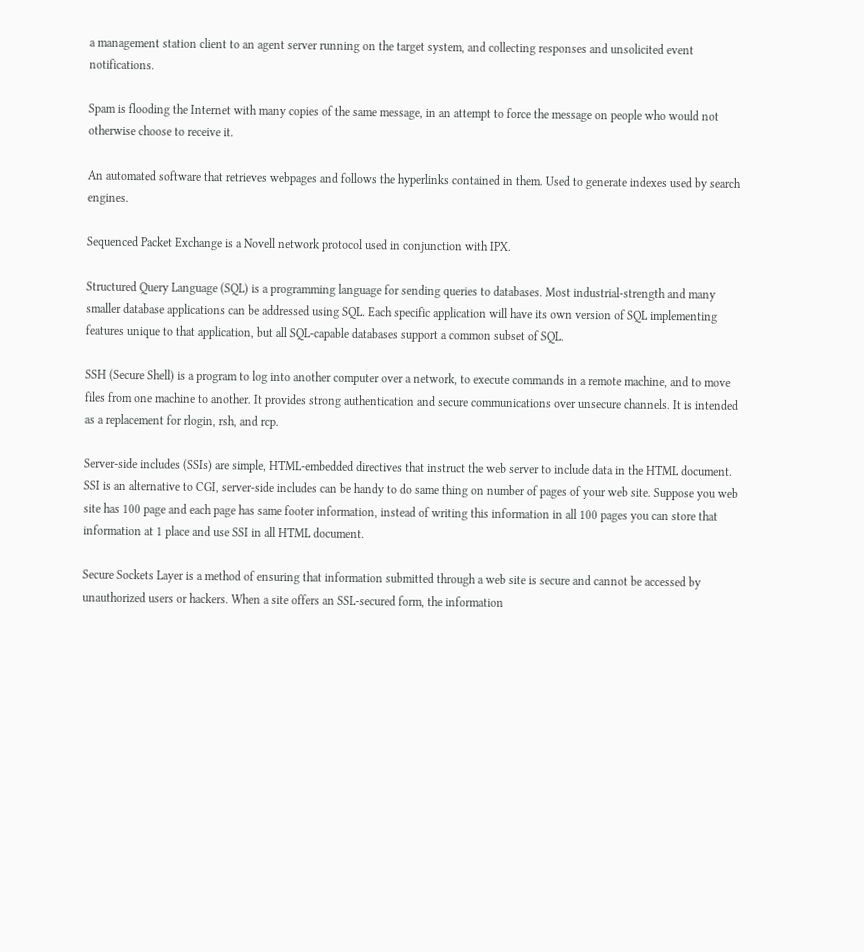a management station client to an agent server running on the target system, and collecting responses and unsolicited event notifications.

Spam is flooding the Internet with many copies of the same message, in an attempt to force the message on people who would not otherwise choose to receive it.

An automated software that retrieves webpages and follows the hyperlinks contained in them. Used to generate indexes used by search engines.

Sequenced Packet Exchange is a Novell network protocol used in conjunction with IPX.

Structured Query Language (SQL) is a programming language for sending queries to databases. Most industrial-strength and many smaller database applications can be addressed using SQL. Each specific application will have its own version of SQL implementing features unique to that application, but all SQL-capable databases support a common subset of SQL.

SSH (Secure Shell) is a program to log into another computer over a network, to execute commands in a remote machine, and to move files from one machine to another. It provides strong authentication and secure communications over unsecure channels. It is intended as a replacement for rlogin, rsh, and rcp.

Server-side includes (SSIs) are simple, HTML-embedded directives that instruct the web server to include data in the HTML document. SSI is an alternative to CGI, server-side includes can be handy to do same thing on number of pages of your web site. Suppose you web site has 100 page and each page has same footer information, instead of writing this information in all 100 pages you can store that information at 1 place and use SSI in all HTML document.

Secure Sockets Layer is a method of ensuring that information submitted through a web site is secure and cannot be accessed by unauthorized users or hackers. When a site offers an SSL-secured form, the information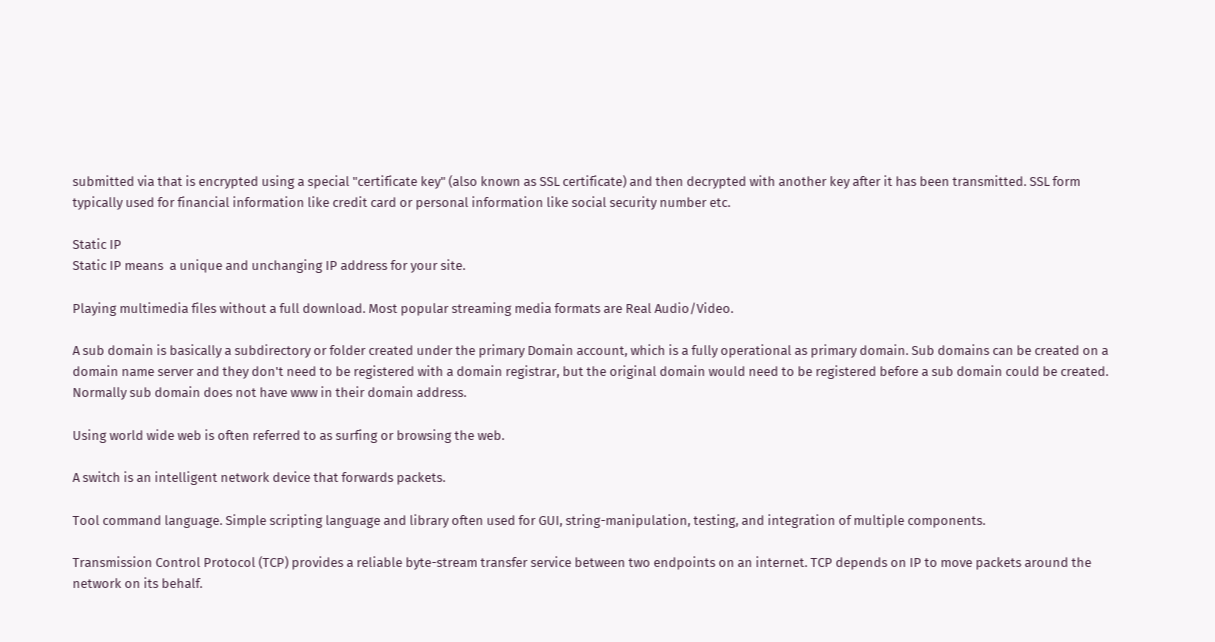submitted via that is encrypted using a special "certificate key" (also known as SSL certificate) and then decrypted with another key after it has been transmitted. SSL form typically used for financial information like credit card or personal information like social security number etc.

Static IP
Static IP means  a unique and unchanging IP address for your site.

Playing multimedia files without a full download. Most popular streaming media formats are Real Audio/Video.

A sub domain is basically a subdirectory or folder created under the primary Domain account, which is a fully operational as primary domain. Sub domains can be created on a domain name server and they don't need to be registered with a domain registrar, but the original domain would need to be registered before a sub domain could be created. Normally sub domain does not have www in their domain address.

Using world wide web is often referred to as surfing or browsing the web.

A switch is an intelligent network device that forwards packets.

Tool command language. Simple scripting language and library often used for GUI, string-manipulation, testing, and integration of multiple components.

Transmission Control Protocol (TCP) provides a reliable byte-stream transfer service between two endpoints on an internet. TCP depends on IP to move packets around the network on its behalf.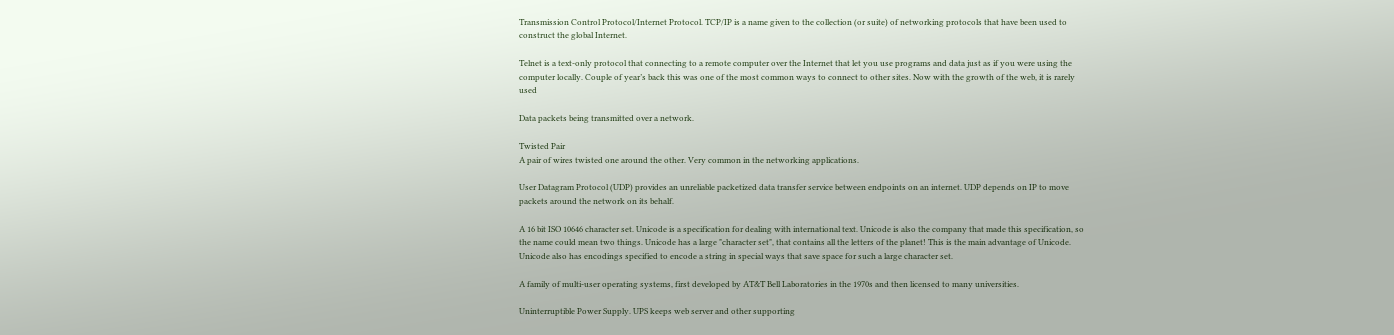Transmission Control Protocol/Internet Protocol. TCP/IP is a name given to the collection (or suite) of networking protocols that have been used to construct the global Internet.

Telnet is a text-only protocol that connecting to a remote computer over the Internet that let you use programs and data just as if you were using the computer locally. Couple of year’s back this was one of the most common ways to connect to other sites. Now with the growth of the web, it is rarely used

Data packets being transmitted over a network.

Twisted Pair
A pair of wires twisted one around the other. Very common in the networking applications.

User Datagram Protocol (UDP) provides an unreliable packetized data transfer service between endpoints on an internet. UDP depends on IP to move packets around the network on its behalf.

A 16 bit ISO 10646 character set. Unicode is a specification for dealing with international text. Unicode is also the company that made this specification, so the name could mean two things. Unicode has a large "character set", that contains all the letters of the planet! This is the main advantage of Unicode. Unicode also has encodings specified to encode a string in special ways that save space for such a large character set.

A family of multi-user operating systems, first developed by AT&T Bell Laboratories in the 1970s and then licensed to many universities.

Uninterruptible Power Supply. UPS keeps web server and other supporting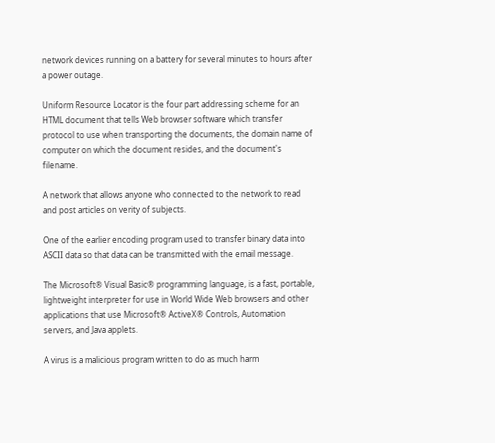network devices running on a battery for several minutes to hours after a power outage.

Uniform Resource Locator is the four part addressing scheme for an HTML document that tells Web browser software which transfer protocol to use when transporting the documents, the domain name of computer on which the document resides, and the document's filename.

A network that allows anyone who connected to the network to read and post articles on verity of subjects.

One of the earlier encoding program used to transfer binary data into ASCII data so that data can be transmitted with the email message.

The Microsoft® Visual Basic® programming language, is a fast, portable, lightweight interpreter for use in World Wide Web browsers and other applications that use Microsoft® ActiveX® Controls, Automation servers, and Java applets.

A virus is a malicious program written to do as much harm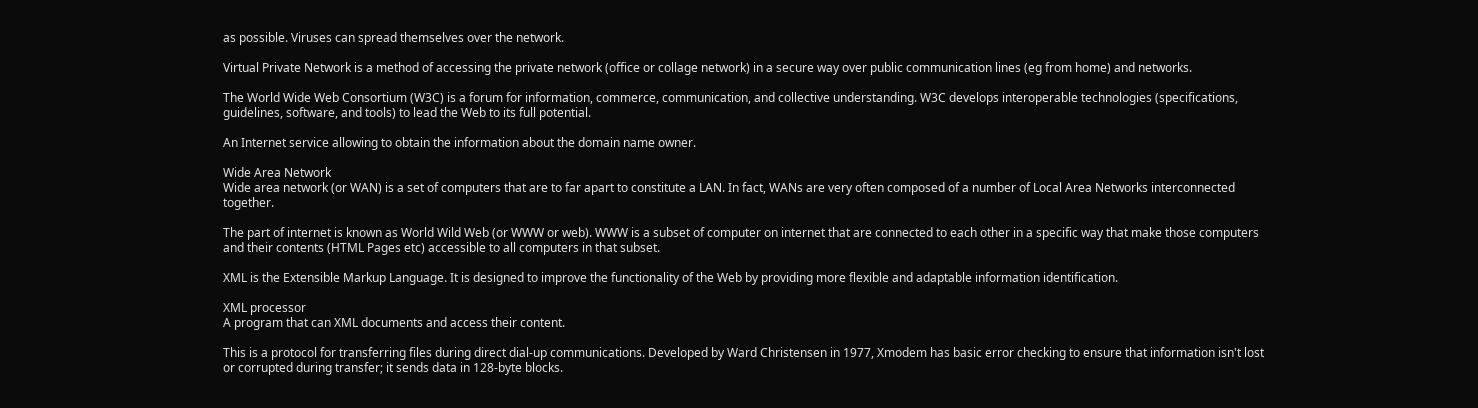as possible. Viruses can spread themselves over the network.

Virtual Private Network is a method of accessing the private network (office or collage network) in a secure way over public communication lines (eg from home) and networks.

The World Wide Web Consortium (W3C) is a forum for information, commerce, communication, and collective understanding. W3C develops interoperable technologies (specifications, guidelines, software, and tools) to lead the Web to its full potential.

An Internet service allowing to obtain the information about the domain name owner.

Wide Area Network
Wide area network (or WAN) is a set of computers that are to far apart to constitute a LAN. In fact, WANs are very often composed of a number of Local Area Networks interconnected together.

The part of internet is known as World Wild Web (or WWW or web). WWW is a subset of computer on internet that are connected to each other in a specific way that make those computers and their contents (HTML Pages etc) accessible to all computers in that subset.

XML is the Extensible Markup Language. It is designed to improve the functionality of the Web by providing more flexible and adaptable information identification.

XML processor
A program that can XML documents and access their content.

This is a protocol for transferring files during direct dial-up communications. Developed by Ward Christensen in 1977, Xmodem has basic error checking to ensure that information isn't lost or corrupted during transfer; it sends data in 128-byte blocks.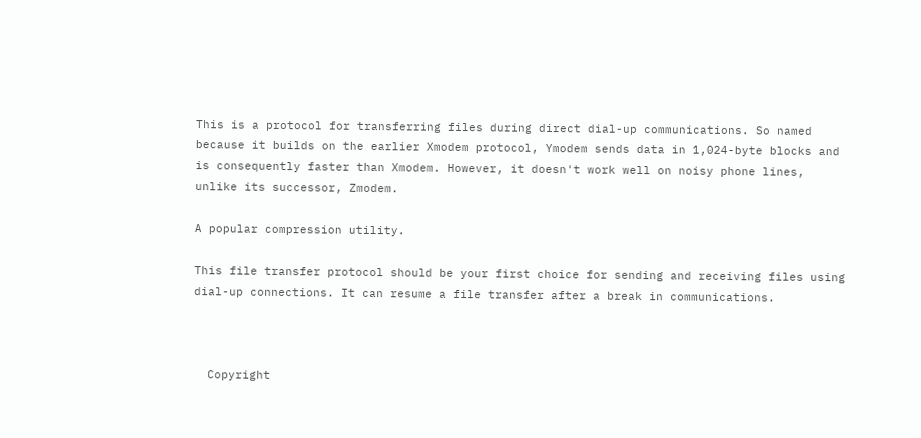This is a protocol for transferring files during direct dial-up communications. So named because it builds on the earlier Xmodem protocol, Ymodem sends data in 1,024-byte blocks and is consequently faster than Xmodem. However, it doesn't work well on noisy phone lines, unlike its successor, Zmodem.

A popular compression utility.

This file transfer protocol should be your first choice for sending and receiving files using dial-up connections. It can resume a file transfer after a break in communications.



  Copyright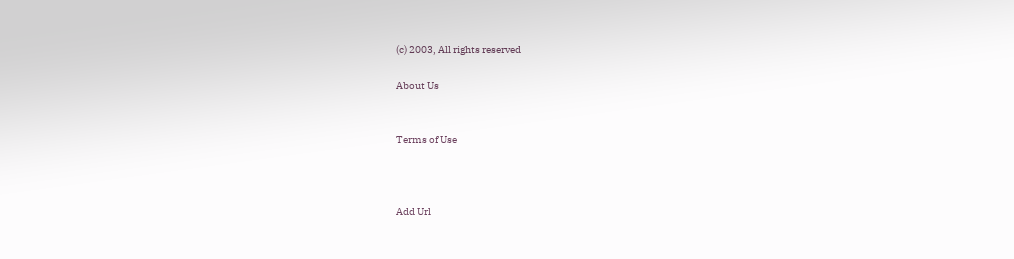(c) 2003, All rights reserved

About Us


Terms of Use



Add Url